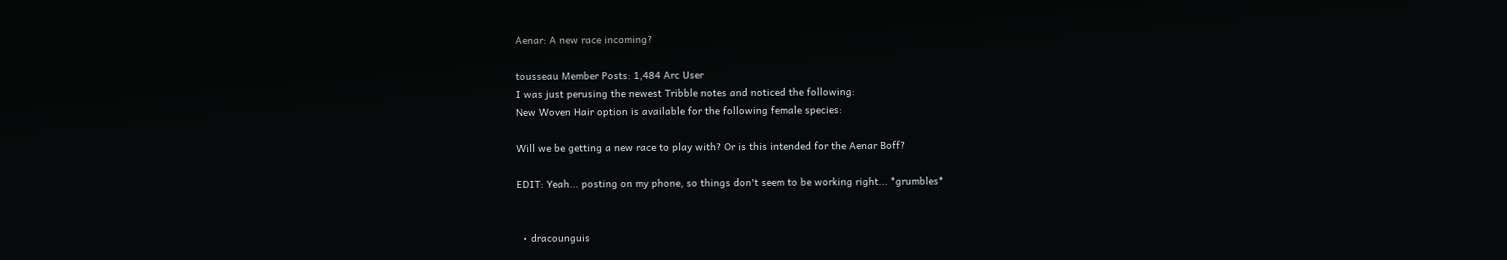Aenar: A new race incoming?

tousseau Member Posts: 1,484 Arc User
I was just perusing the newest Tribble notes and noticed the following:
New Woven Hair option is available for the following female species:

Will we be getting a new race to play with? Or is this intended for the Aenar Boff?

EDIT: Yeah... posting on my phone, so things don't seem to be working right... *grumbles*


  • dracounguis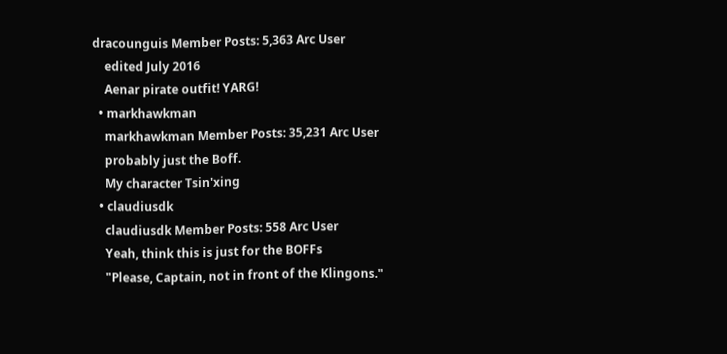dracounguis Member Posts: 5,363 Arc User
    edited July 2016
    Aenar pirate outfit! YARG!
  • markhawkman
    markhawkman Member Posts: 35,231 Arc User
    probably just the Boff.
    My character Tsin'xing
  • claudiusdk
    claudiusdk Member Posts: 558 Arc User
    Yeah, think this is just for the BOFFs
    "Please, Captain, not in front of the Klingons."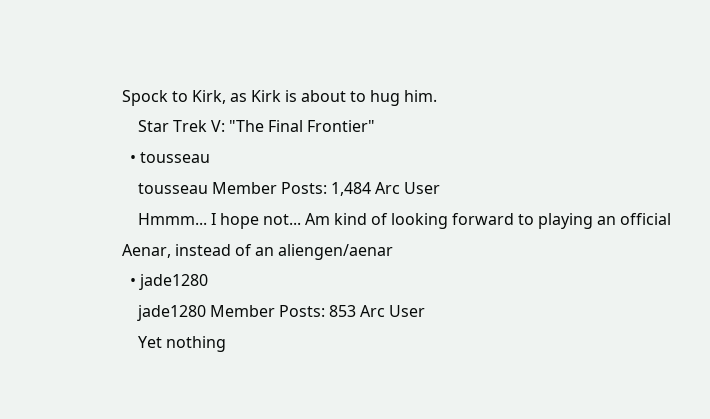Spock to Kirk, as Kirk is about to hug him.
    Star Trek V: "The Final Frontier"
  • tousseau
    tousseau Member Posts: 1,484 Arc User
    Hmmm... I hope not... Am kind of looking forward to playing an official Aenar, instead of an aliengen/aenar
  • jade1280
    jade1280 Member Posts: 853 Arc User
    Yet nothing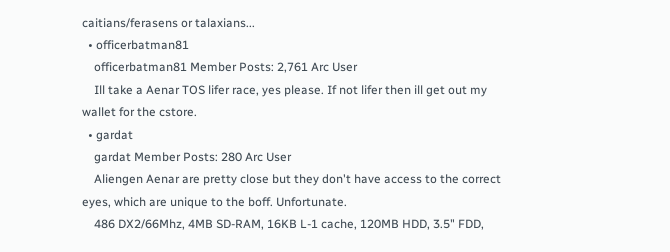caitians/ferasens or talaxians...
  • officerbatman81
    officerbatman81 Member Posts: 2,761 Arc User
    Ill take a Aenar TOS lifer race, yes please. If not lifer then ill get out my wallet for the cstore.
  • gardat
    gardat Member Posts: 280 Arc User
    Aliengen Aenar are pretty close but they don't have access to the correct eyes, which are unique to the boff. Unfortunate.
    486 DX2/66Mhz, 4MB SD-RAM, 16KB L-1 cache, 120MB HDD, 3.5" FDD,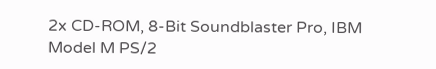2x CD-ROM, 8-Bit Soundblaster Pro, IBM Model M PS/2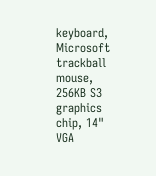keyboard, Microsoft trackball mouse, 256KB S3 graphics chip, 14" VGA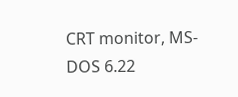CRT monitor, MS-DOS 6.22